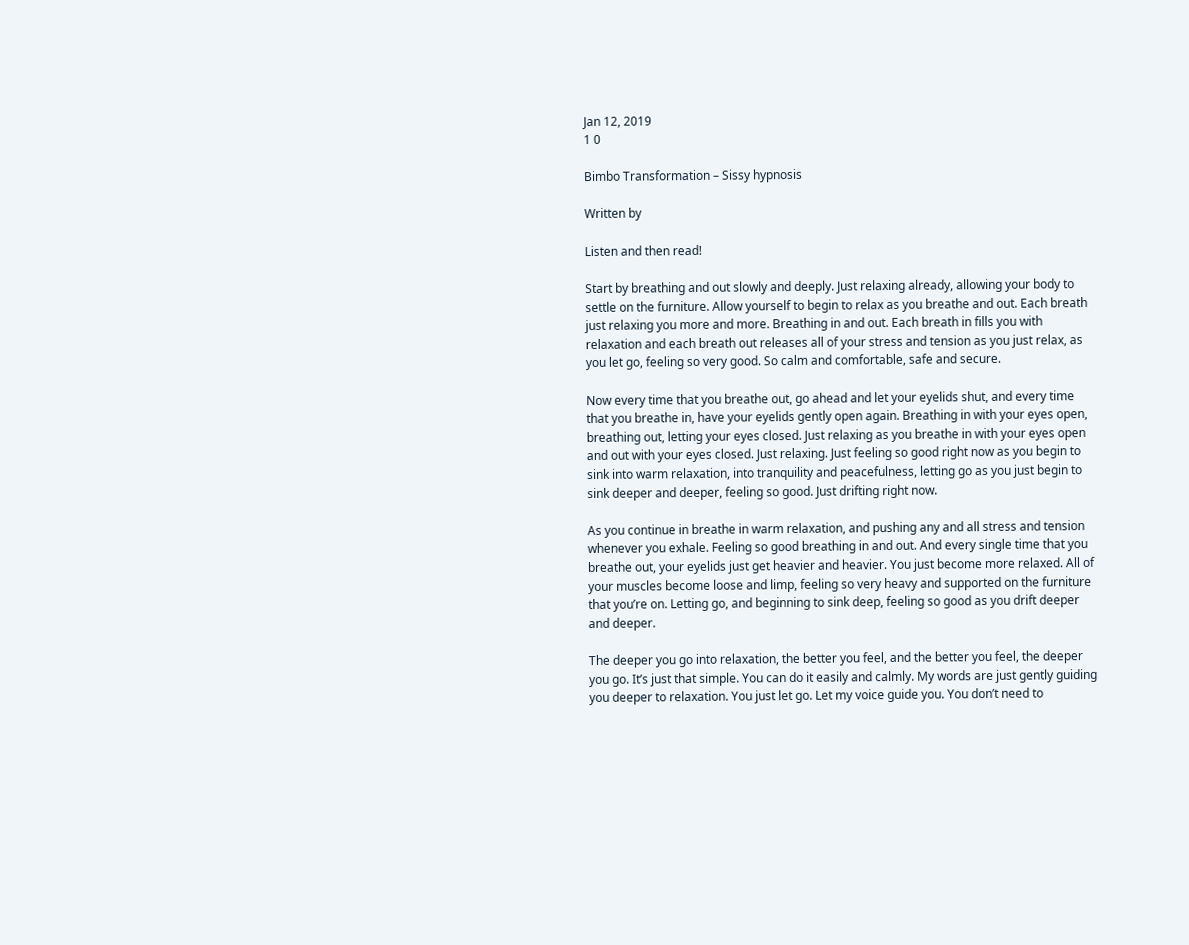Jan 12, 2019
1 0

Bimbo Transformation – Sissy hypnosis

Written by

Listen and then read!

Start by breathing and out slowly and deeply. Just relaxing already, allowing your body to settle on the furniture. Allow yourself to begin to relax as you breathe and out. Each breath just relaxing you more and more. Breathing in and out. Each breath in fills you with relaxation and each breath out releases all of your stress and tension as you just relax, as you let go, feeling so very good. So calm and comfortable, safe and secure.

Now every time that you breathe out, go ahead and let your eyelids shut, and every time that you breathe in, have your eyelids gently open again. Breathing in with your eyes open, breathing out, letting your eyes closed. Just relaxing as you breathe in with your eyes open and out with your eyes closed. Just relaxing. Just feeling so good right now as you begin to sink into warm relaxation, into tranquility and peacefulness, letting go as you just begin to sink deeper and deeper, feeling so good. Just drifting right now.

As you continue in breathe in warm relaxation, and pushing any and all stress and tension whenever you exhale. Feeling so good breathing in and out. And every single time that you breathe out, your eyelids just get heavier and heavier. You just become more relaxed. All of your muscles become loose and limp, feeling so very heavy and supported on the furniture that you’re on. Letting go, and beginning to sink deep, feeling so good as you drift deeper and deeper.

The deeper you go into relaxation, the better you feel, and the better you feel, the deeper you go. It’s just that simple. You can do it easily and calmly. My words are just gently guiding you deeper to relaxation. You just let go. Let my voice guide you. You don’t need to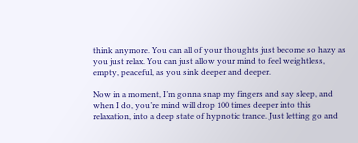think anymore. You can all of your thoughts just become so hazy as you just relax. You can just allow your mind to feel weightless, empty, peaceful, as you sink deeper and deeper.

Now in a moment, I’m gonna snap my fingers and say sleep, and when I do, you’re mind will drop 100 times deeper into this relaxation, into a deep state of hypnotic trance. Just letting go and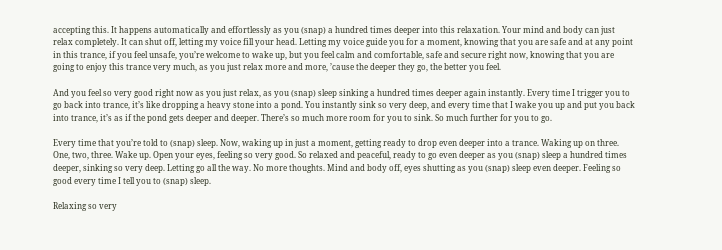accepting this. It happens automatically and effortlessly as you (snap) a hundred times deeper into this relaxation. Your mind and body can just relax completely. It can shut off, letting my voice fill your head. Letting my voice guide you for a moment, knowing that you are safe and at any point in this trance, if you feel unsafe, you’re welcome to wake up, but you feel calm and comfortable, safe and secure right now, knowing that you are going to enjoy this trance very much, as you just relax more and more, ’cause the deeper they go, the better you feel.

And you feel so very good right now as you just relax, as you (snap) sleep sinking a hundred times deeper again instantly. Every time I trigger you to go back into trance, it’s like dropping a heavy stone into a pond. You instantly sink so very deep, and every time that I wake you up and put you back into trance, it’s as if the pond gets deeper and deeper. There’s so much more room for you to sink. So much further for you to go.

Every time that you’re told to (snap) sleep. Now, waking up in just a moment, getting ready to drop even deeper into a trance. Waking up on three. One, two, three. Wake up. Open your eyes, feeling so very good. So relaxed and peaceful, ready to go even deeper as you (snap) sleep a hundred times deeper, sinking so very deep. Letting go all the way. No more thoughts. Mind and body off, eyes shutting as you (snap) sleep even deeper. Feeling so good every time I tell you to (snap) sleep.

Relaxing so very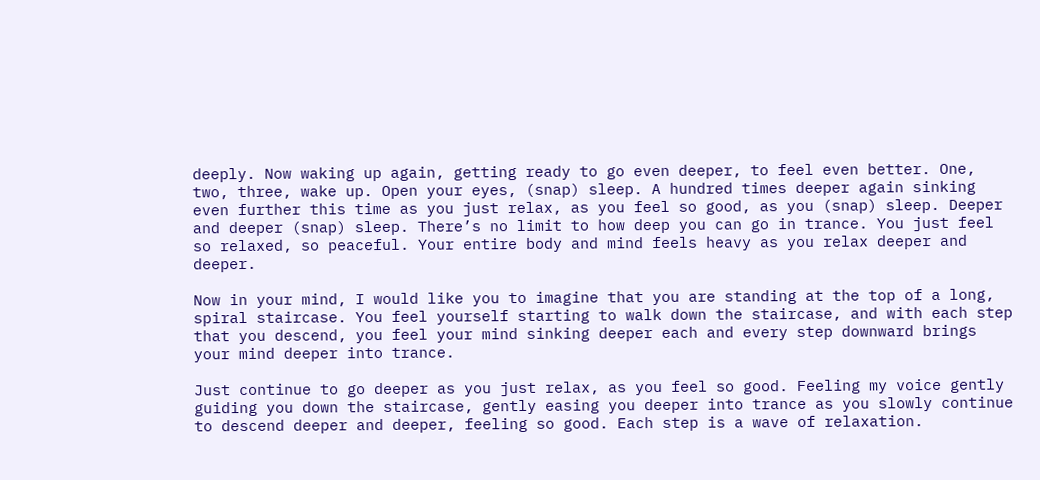deeply. Now waking up again, getting ready to go even deeper, to feel even better. One, two, three, wake up. Open your eyes, (snap) sleep. A hundred times deeper again sinking even further this time as you just relax, as you feel so good, as you (snap) sleep. Deeper and deeper (snap) sleep. There’s no limit to how deep you can go in trance. You just feel so relaxed, so peaceful. Your entire body and mind feels heavy as you relax deeper and deeper.

Now in your mind, I would like you to imagine that you are standing at the top of a long, spiral staircase. You feel yourself starting to walk down the staircase, and with each step that you descend, you feel your mind sinking deeper each and every step downward brings your mind deeper into trance.

Just continue to go deeper as you just relax, as you feel so good. Feeling my voice gently guiding you down the staircase, gently easing you deeper into trance as you slowly continue to descend deeper and deeper, feeling so good. Each step is a wave of relaxation.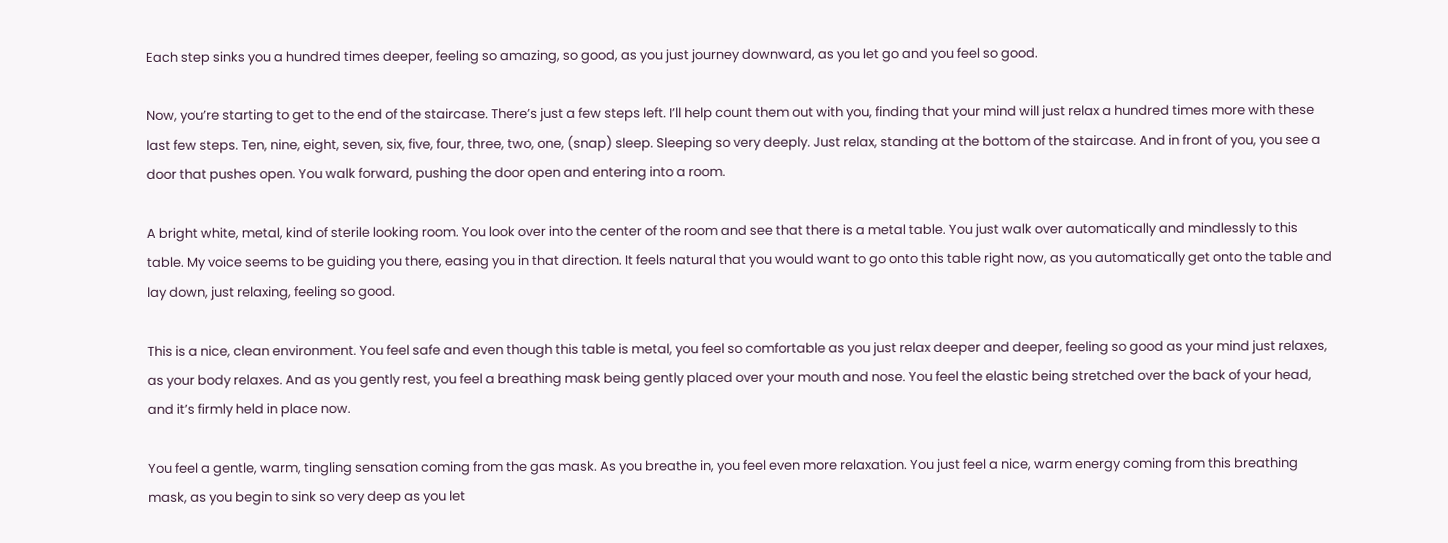Each step sinks you a hundred times deeper, feeling so amazing, so good, as you just journey downward, as you let go and you feel so good.

Now, you’re starting to get to the end of the staircase. There’s just a few steps left. I’ll help count them out with you, finding that your mind will just relax a hundred times more with these last few steps. Ten, nine, eight, seven, six, five, four, three, two, one, (snap) sleep. Sleeping so very deeply. Just relax, standing at the bottom of the staircase. And in front of you, you see a door that pushes open. You walk forward, pushing the door open and entering into a room.

A bright white, metal, kind of sterile looking room. You look over into the center of the room and see that there is a metal table. You just walk over automatically and mindlessly to this table. My voice seems to be guiding you there, easing you in that direction. It feels natural that you would want to go onto this table right now, as you automatically get onto the table and lay down, just relaxing, feeling so good.

This is a nice, clean environment. You feel safe and even though this table is metal, you feel so comfortable as you just relax deeper and deeper, feeling so good as your mind just relaxes, as your body relaxes. And as you gently rest, you feel a breathing mask being gently placed over your mouth and nose. You feel the elastic being stretched over the back of your head, and it’s firmly held in place now.

You feel a gentle, warm, tingling sensation coming from the gas mask. As you breathe in, you feel even more relaxation. You just feel a nice, warm energy coming from this breathing mask, as you begin to sink so very deep as you let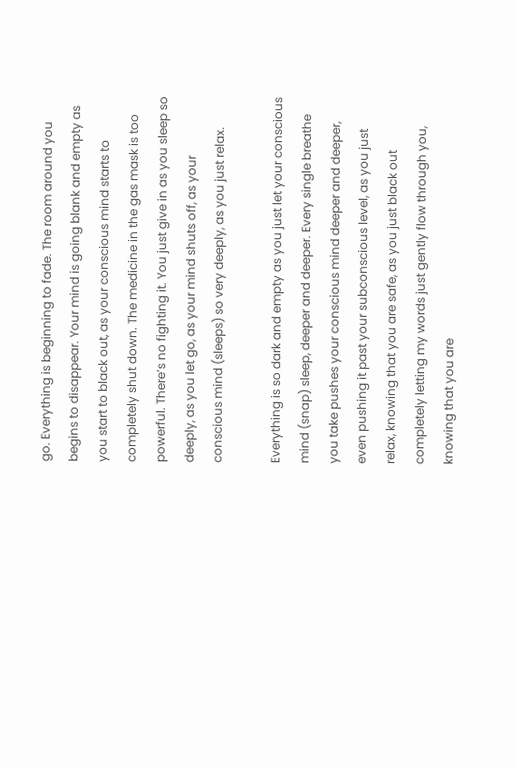go. Everything is beginning to fade. The room around you begins to disappear. Your mind is going blank and empty as you start to black out, as your conscious mind starts to completely shut down. The medicine in the gas mask is too powerful. There’s no fighting it. You just give in as you sleep so deeply, as you let go, as your mind shuts off, as your conscious mind (sleeps) so very deeply, as you just relax.

Everything is so dark and empty as you just let your conscious mind (snap) sleep, deeper and deeper. Every single breathe you take pushes your conscious mind deeper and deeper, even pushing it past your subconscious level, as you just relax, knowing that you are safe, as you just black out completely letting my words just gently flow through you, knowing that you are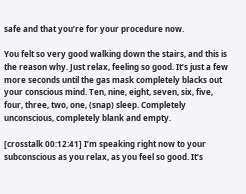safe and that you’re for your procedure now.

You felt so very good walking down the stairs, and this is the reason why. Just relax, feeling so good. It’s just a few more seconds until the gas mask completely blacks out your conscious mind. Ten, nine, eight, seven, six, five, four, three, two, one, (snap) sleep. Completely unconscious, completely blank and empty.

[crosstalk 00:12:41] I’m speaking right now to your subconscious as you relax, as you feel so good. It’s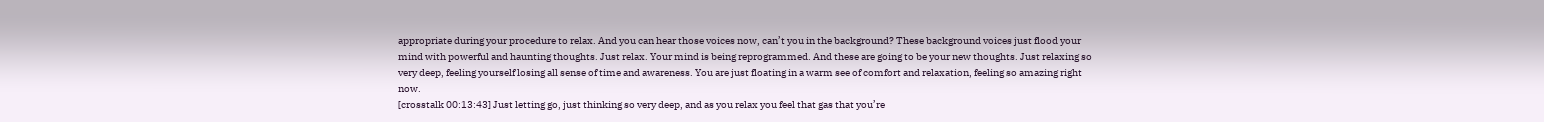appropriate during your procedure to relax. And you can hear those voices now, can’t you in the background? These background voices just flood your mind with powerful and haunting thoughts. Just relax. Your mind is being reprogrammed. And these are going to be your new thoughts. Just relaxing so very deep, feeling yourself losing all sense of time and awareness. You are just floating in a warm see of comfort and relaxation, feeling so amazing right now.
[crosstalk 00:13:43] Just letting go, just thinking so very deep, and as you relax you feel that gas that you’re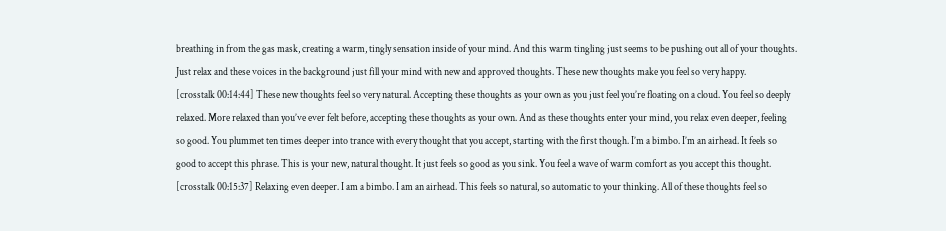breathing in from the gas mask, creating a warm, tingly sensation inside of your mind. And this warm tingling just seems to be pushing out all of your thoughts. Just relax and these voices in the background just fill your mind with new and approved thoughts. These new thoughts make you feel so very happy.
[crosstalk 00:14:44] These new thoughts feel so very natural. Accepting these thoughts as your own as you just feel you’re floating on a cloud. You feel so deeply relaxed. More relaxed than you’ve ever felt before, accepting these thoughts as your own. And as these thoughts enter your mind, you relax even deeper, feeling so good. You plummet ten times deeper into trance with every thought that you accept, starting with the first though. I’m a bimbo. I’m an airhead. It feels so good to accept this phrase. This is your new, natural thought. It just feels so good as you sink. You feel a wave of warm comfort as you accept this thought.
[crosstalk 00:15:37] Relaxing even deeper. I am a bimbo. I am an airhead. This feels so natural, so automatic to your thinking. All of these thoughts feel so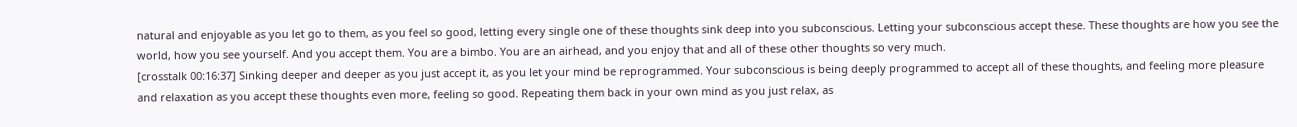natural and enjoyable as you let go to them, as you feel so good, letting every single one of these thoughts sink deep into you subconscious. Letting your subconscious accept these. These thoughts are how you see the world, how you see yourself. And you accept them. You are a bimbo. You are an airhead, and you enjoy that and all of these other thoughts so very much.
[crosstalk 00:16:37] Sinking deeper and deeper as you just accept it, as you let your mind be reprogrammed. Your subconscious is being deeply programmed to accept all of these thoughts, and feeling more pleasure and relaxation as you accept these thoughts even more, feeling so good. Repeating them back in your own mind as you just relax, as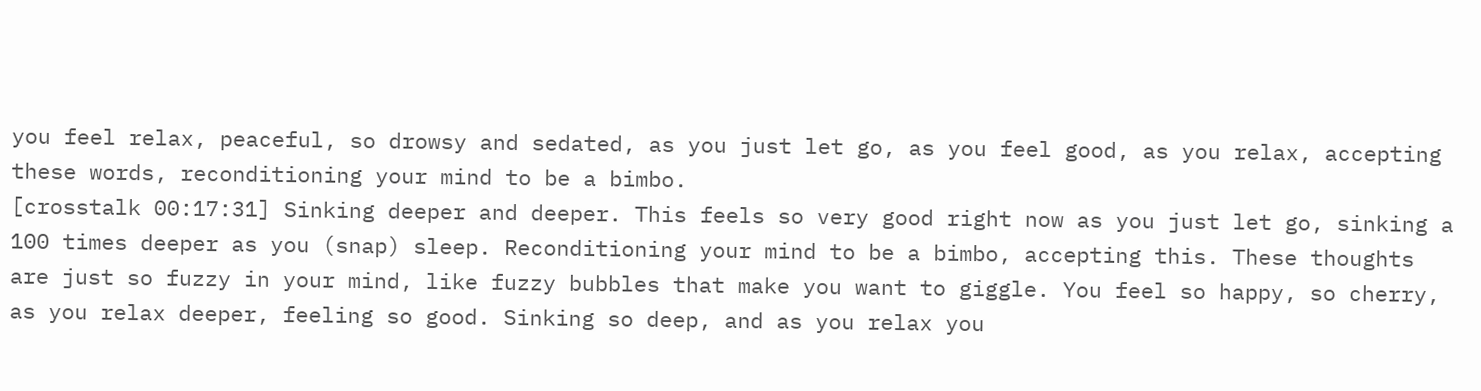you feel relax, peaceful, so drowsy and sedated, as you just let go, as you feel good, as you relax, accepting these words, reconditioning your mind to be a bimbo.
[crosstalk 00:17:31] Sinking deeper and deeper. This feels so very good right now as you just let go, sinking a 100 times deeper as you (snap) sleep. Reconditioning your mind to be a bimbo, accepting this. These thoughts are just so fuzzy in your mind, like fuzzy bubbles that make you want to giggle. You feel so happy, so cherry, as you relax deeper, feeling so good. Sinking so deep, and as you relax you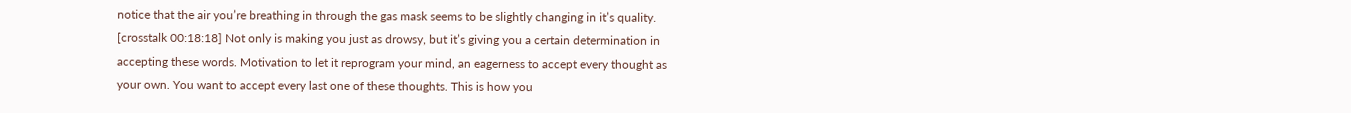notice that the air you’re breathing in through the gas mask seems to be slightly changing in it’s quality.
[crosstalk 00:18:18] Not only is making you just as drowsy, but it’s giving you a certain determination in accepting these words. Motivation to let it reprogram your mind, an eagerness to accept every thought as your own. You want to accept every last one of these thoughts. This is how you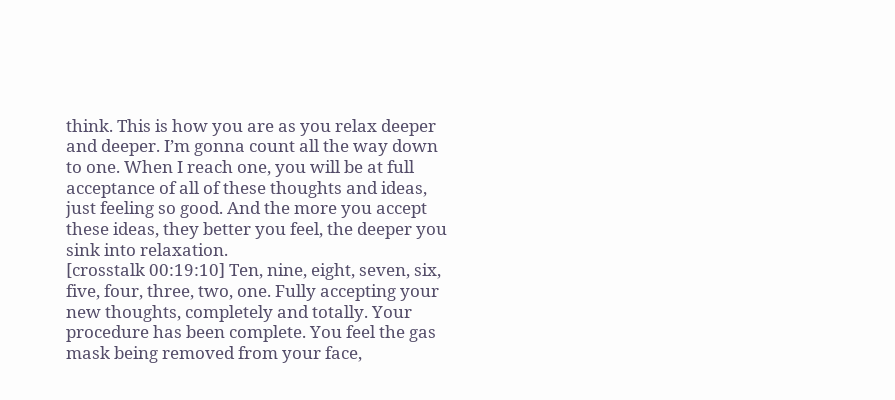think. This is how you are as you relax deeper and deeper. I’m gonna count all the way down to one. When I reach one, you will be at full acceptance of all of these thoughts and ideas, just feeling so good. And the more you accept these ideas, they better you feel, the deeper you sink into relaxation.
[crosstalk 00:19:10] Ten, nine, eight, seven, six, five, four, three, two, one. Fully accepting your new thoughts, completely and totally. Your procedure has been complete. You feel the gas mask being removed from your face,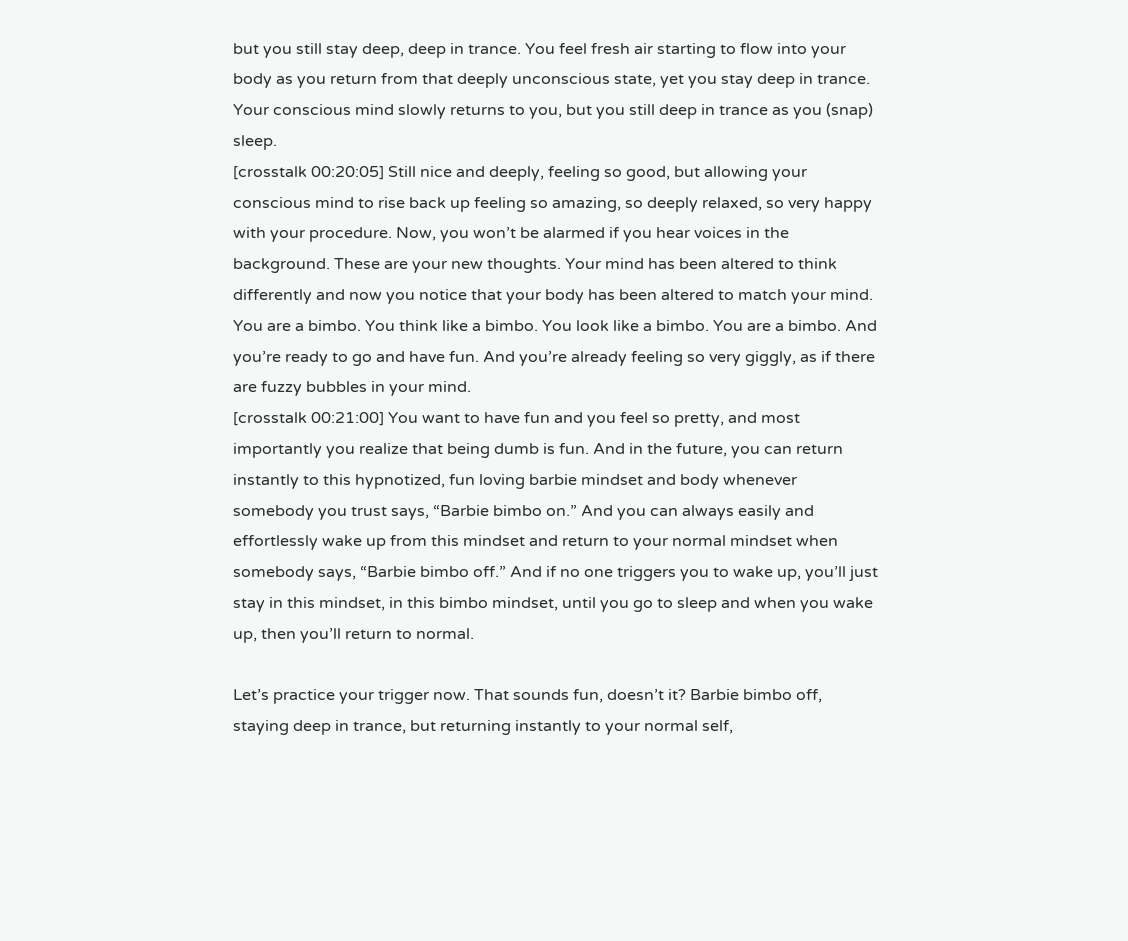but you still stay deep, deep in trance. You feel fresh air starting to flow into your body as you return from that deeply unconscious state, yet you stay deep in trance. Your conscious mind slowly returns to you, but you still deep in trance as you (snap) sleep.
[crosstalk 00:20:05] Still nice and deeply, feeling so good, but allowing your conscious mind to rise back up feeling so amazing, so deeply relaxed, so very happy with your procedure. Now, you won’t be alarmed if you hear voices in the background. These are your new thoughts. Your mind has been altered to think differently and now you notice that your body has been altered to match your mind. You are a bimbo. You think like a bimbo. You look like a bimbo. You are a bimbo. And you’re ready to go and have fun. And you’re already feeling so very giggly, as if there are fuzzy bubbles in your mind.
[crosstalk 00:21:00] You want to have fun and you feel so pretty, and most importantly you realize that being dumb is fun. And in the future, you can return instantly to this hypnotized, fun loving barbie mindset and body whenever somebody you trust says, “Barbie bimbo on.” And you can always easily and effortlessly wake up from this mindset and return to your normal mindset when somebody says, “Barbie bimbo off.” And if no one triggers you to wake up, you’ll just stay in this mindset, in this bimbo mindset, until you go to sleep and when you wake up, then you’ll return to normal.

Let’s practice your trigger now. That sounds fun, doesn’t it? Barbie bimbo off, staying deep in trance, but returning instantly to your normal self,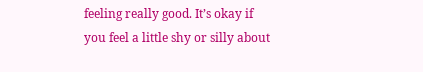feeling really good. It’s okay if you feel a little shy or silly about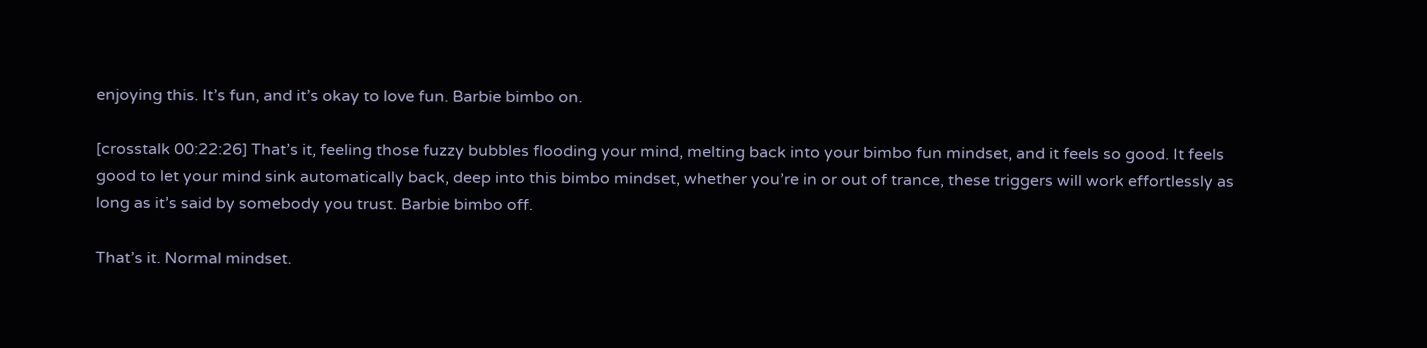enjoying this. It’s fun, and it’s okay to love fun. Barbie bimbo on.

[crosstalk 00:22:26] That’s it, feeling those fuzzy bubbles flooding your mind, melting back into your bimbo fun mindset, and it feels so good. It feels good to let your mind sink automatically back, deep into this bimbo mindset, whether you’re in or out of trance, these triggers will work effortlessly as long as it’s said by somebody you trust. Barbie bimbo off.

That’s it. Normal mindset.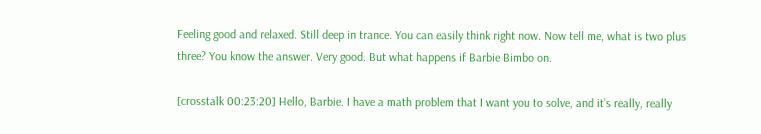Feeling good and relaxed. Still deep in trance. You can easily think right now. Now tell me, what is two plus three? You know the answer. Very good. But what happens if Barbie Bimbo on.

[crosstalk 00:23:20] Hello, Barbie. I have a math problem that I want you to solve, and it’s really, really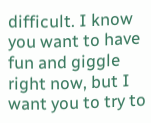difficult. I know you want to have fun and giggle right now, but I want you to try to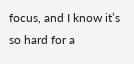focus, and I know it’s so hard for a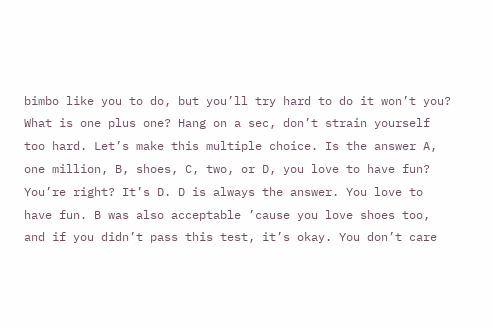bimbo like you to do, but you’ll try hard to do it won’t you? What is one plus one? Hang on a sec, don’t strain yourself too hard. Let’s make this multiple choice. Is the answer A, one million, B, shoes, C, two, or D, you love to have fun? You’re right? It’s D. D is always the answer. You love to have fun. B was also acceptable ’cause you love shoes too, and if you didn’t pass this test, it’s okay. You don’t care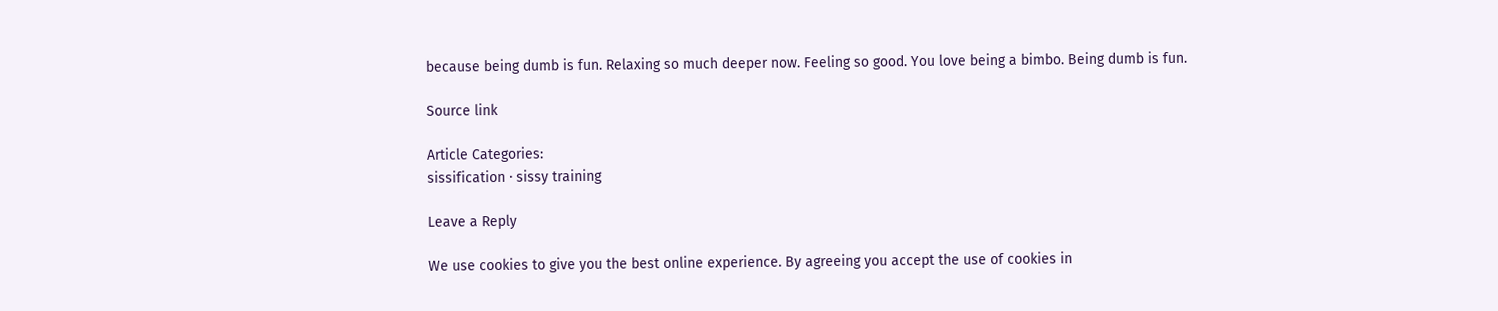because being dumb is fun. Relaxing so much deeper now. Feeling so good. You love being a bimbo. Being dumb is fun.

Source link

Article Categories:
sissification · sissy training

Leave a Reply

We use cookies to give you the best online experience. By agreeing you accept the use of cookies in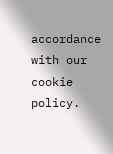accordance with our cookie policy.